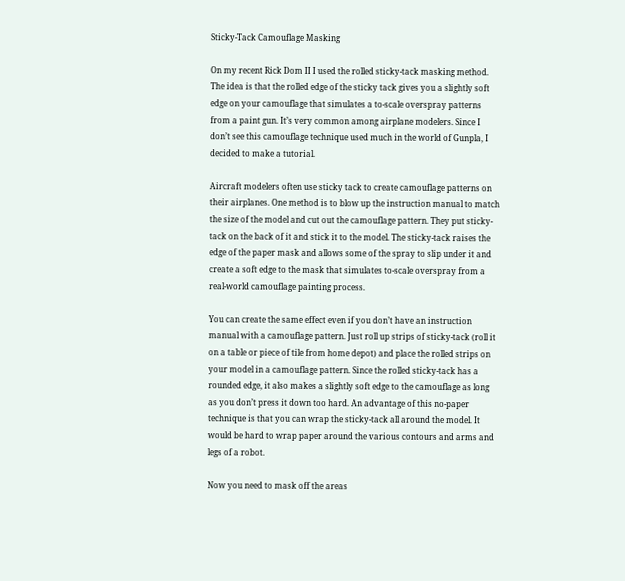Sticky-Tack Camouflage Masking

On my recent Rick Dom II I used the rolled sticky-tack masking method. The idea is that the rolled edge of the sticky tack gives you a slightly soft edge on your camouflage that simulates a to-scale overspray patterns from a paint gun. It’s very common among airplane modelers. Since I don’t see this camouflage technique used much in the world of Gunpla, I decided to make a tutorial.

Aircraft modelers often use sticky tack to create camouflage patterns on their airplanes. One method is to blow up the instruction manual to match the size of the model and cut out the camouflage pattern. They put sticky-tack on the back of it and stick it to the model. The sticky-tack raises the edge of the paper mask and allows some of the spray to slip under it and create a soft edge to the mask that simulates to-scale overspray from a real-world camouflage painting process.

You can create the same effect even if you don’t have an instruction manual with a camouflage pattern. Just roll up strips of sticky-tack (roll it on a table or piece of tile from home depot) and place the rolled strips on your model in a camouflage pattern. Since the rolled sticky-tack has a rounded edge, it also makes a slightly soft edge to the camouflage as long as you don’t press it down too hard. An advantage of this no-paper technique is that you can wrap the sticky-tack all around the model. It would be hard to wrap paper around the various contours and arms and legs of a robot.

Now you need to mask off the areas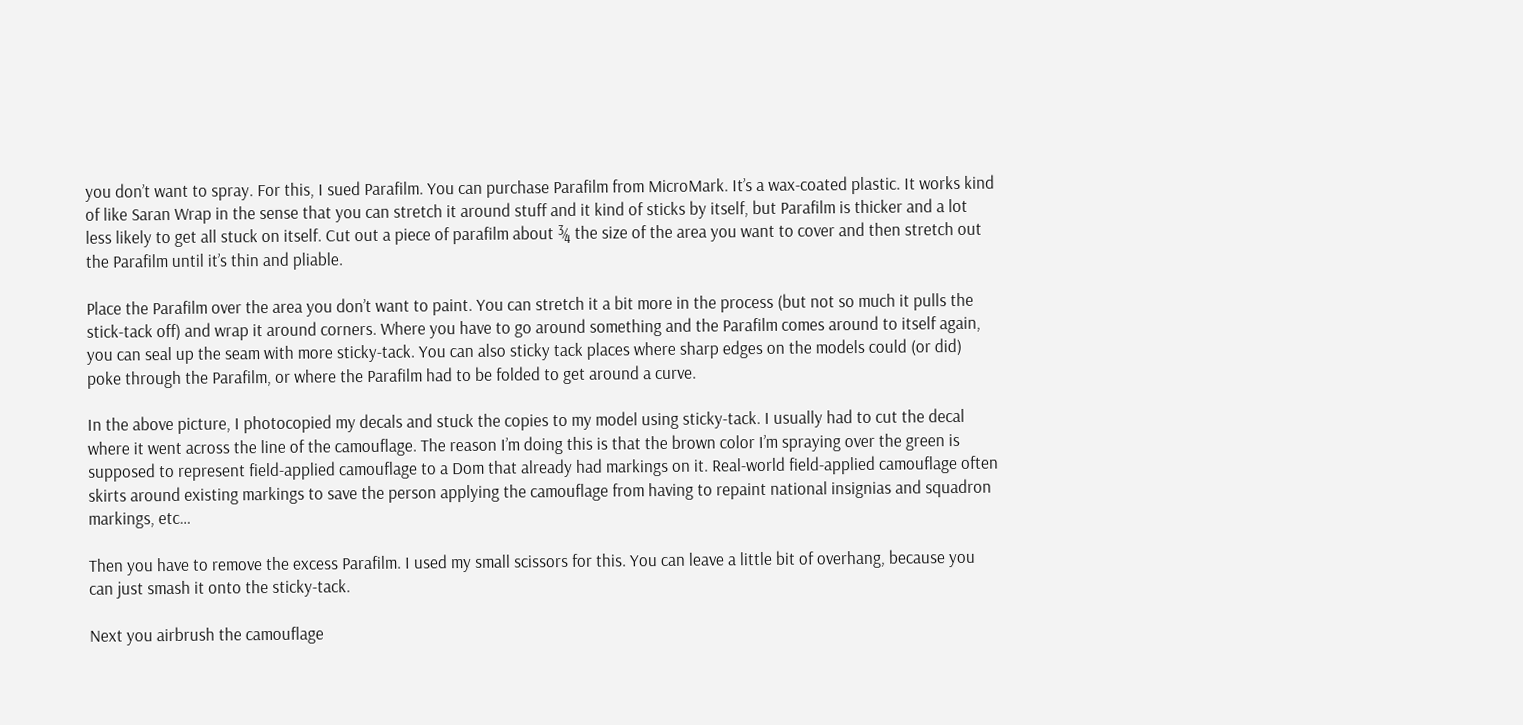you don’t want to spray. For this, I sued Parafilm. You can purchase Parafilm from MicroMark. It’s a wax-coated plastic. It works kind of like Saran Wrap in the sense that you can stretch it around stuff and it kind of sticks by itself, but Parafilm is thicker and a lot less likely to get all stuck on itself. Cut out a piece of parafilm about ¾ the size of the area you want to cover and then stretch out the Parafilm until it’s thin and pliable.

Place the Parafilm over the area you don’t want to paint. You can stretch it a bit more in the process (but not so much it pulls the stick-tack off) and wrap it around corners. Where you have to go around something and the Parafilm comes around to itself again, you can seal up the seam with more sticky-tack. You can also sticky tack places where sharp edges on the models could (or did) poke through the Parafilm, or where the Parafilm had to be folded to get around a curve.

In the above picture, I photocopied my decals and stuck the copies to my model using sticky-tack. I usually had to cut the decal where it went across the line of the camouflage. The reason I’m doing this is that the brown color I’m spraying over the green is supposed to represent field-applied camouflage to a Dom that already had markings on it. Real-world field-applied camouflage often skirts around existing markings to save the person applying the camouflage from having to repaint national insignias and squadron markings, etc…

Then you have to remove the excess Parafilm. I used my small scissors for this. You can leave a little bit of overhang, because you can just smash it onto the sticky-tack.

Next you airbrush the camouflage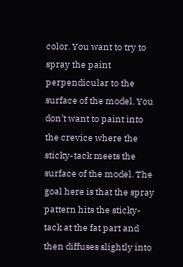color. You want to try to spray the paint perpendicular to the surface of the model. You don’t want to paint into the crevice where the sticky-tack meets the surface of the model. The goal here is that the spray pattern hits the sticky-tack at the fat part and then diffuses slightly into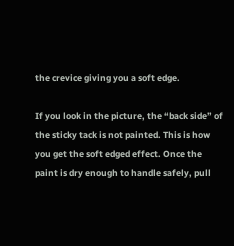the crevice giving you a soft edge.

If you look in the picture, the “back side” of the sticky tack is not painted. This is how you get the soft edged effect. Once the paint is dry enough to handle safely, pull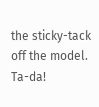the sticky-tack off the model. Ta-da!